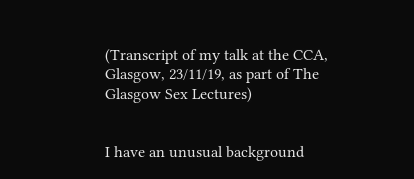(Transcript of my talk at the CCA, Glasgow, 23/11/19, as part of The Glasgow Sex Lectures)


I have an unusual background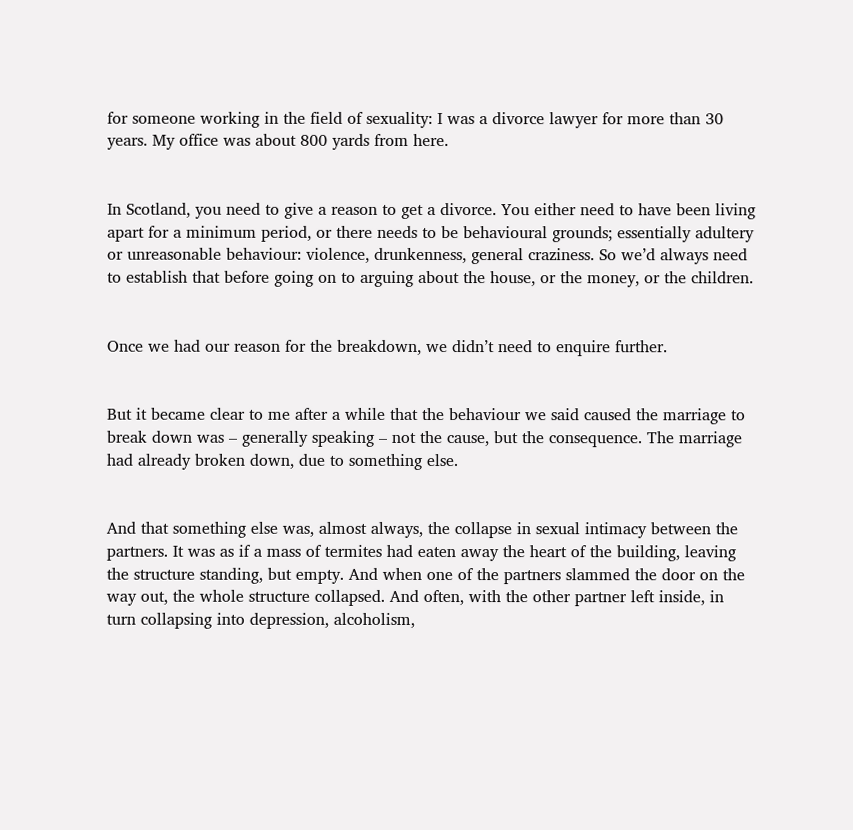for someone working in the field of sexuality: I was a divorce lawyer for more than 30 years. My office was about 800 yards from here.


In Scotland, you need to give a reason to get a divorce. You either need to have been living apart for a minimum period, or there needs to be behavioural grounds; essentially adultery or unreasonable behaviour: violence, drunkenness, general craziness. So we’d always need to establish that before going on to arguing about the house, or the money, or the children.


Once we had our reason for the breakdown, we didn’t need to enquire further.


But it became clear to me after a while that the behaviour we said caused the marriage to break down was – generally speaking – not the cause, but the consequence. The marriage had already broken down, due to something else.


And that something else was, almost always, the collapse in sexual intimacy between the partners. It was as if a mass of termites had eaten away the heart of the building, leaving the structure standing, but empty. And when one of the partners slammed the door on the way out, the whole structure collapsed. And often, with the other partner left inside, in turn collapsing into depression, alcoholism,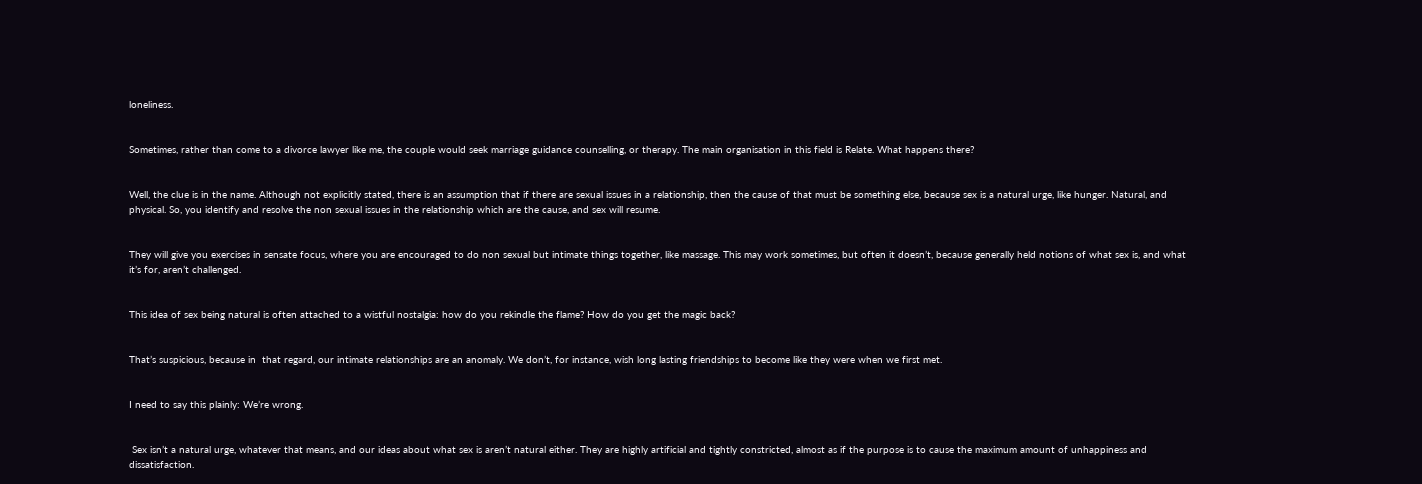loneliness.


Sometimes, rather than come to a divorce lawyer like me, the couple would seek marriage guidance counselling, or therapy. The main organisation in this field is Relate. What happens there?


Well, the clue is in the name. Although not explicitly stated, there is an assumption that if there are sexual issues in a relationship, then the cause of that must be something else, because sex is a natural urge, like hunger. Natural, and physical. So, you identify and resolve the non sexual issues in the relationship which are the cause, and sex will resume.


They will give you exercises in sensate focus, where you are encouraged to do non sexual but intimate things together, like massage. This may work sometimes, but often it doesn’t, because generally held notions of what sex is, and what it’s for, aren’t challenged.


This idea of sex being natural is often attached to a wistful nostalgia: how do you rekindle the flame? How do you get the magic back?


That’s suspicious, because in  that regard, our intimate relationships are an anomaly. We don’t, for instance, wish long lasting friendships to become like they were when we first met.


I need to say this plainly: We’re wrong.


 Sex isn’t a natural urge, whatever that means, and our ideas about what sex is aren’t natural either. They are highly artificial and tightly constricted, almost as if the purpose is to cause the maximum amount of unhappiness and dissatisfaction.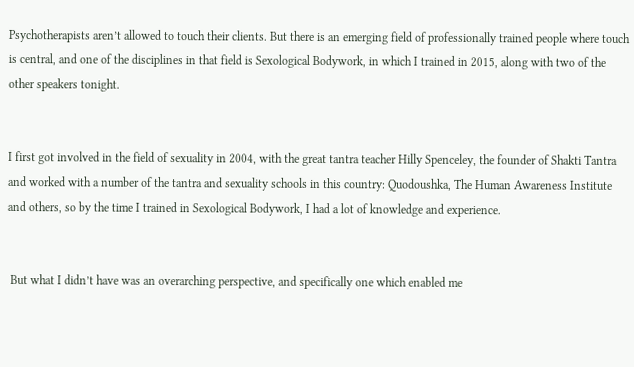Psychotherapists aren’t allowed to touch their clients. But there is an emerging field of professionally trained people where touch is central, and one of the disciplines in that field is Sexological Bodywork, in which I trained in 2015, along with two of the other speakers tonight.


I first got involved in the field of sexuality in 2004, with the great tantra teacher Hilly Spenceley, the founder of Shakti Tantra and worked with a number of the tantra and sexuality schools in this country: Quodoushka, The Human Awareness Institute and others, so by the time I trained in Sexological Bodywork, I had a lot of knowledge and experience.


 But what I didn’t have was an overarching perspective, and specifically one which enabled me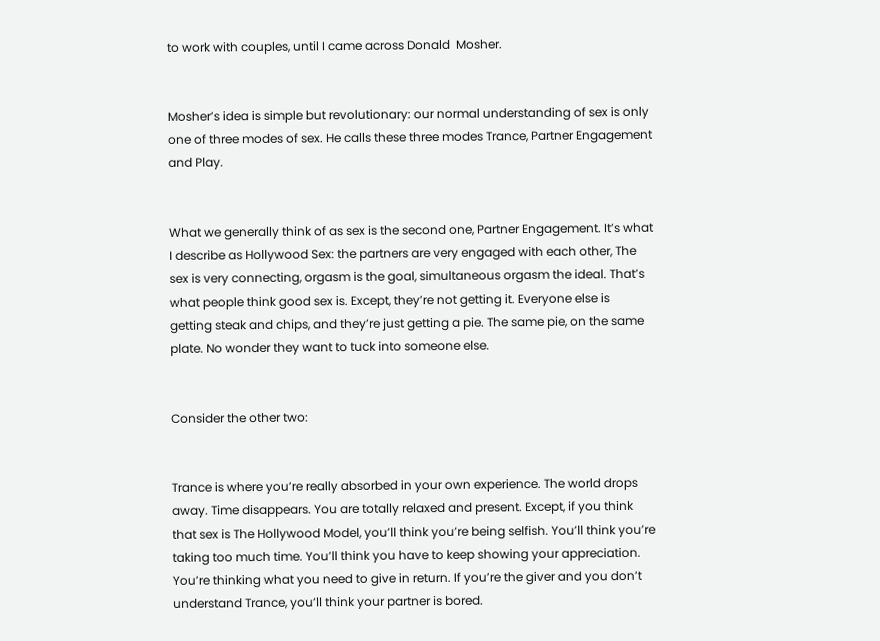to work with couples, until I came across Donald  Mosher.


Mosher’s idea is simple but revolutionary: our normal understanding of sex is only one of three modes of sex. He calls these three modes Trance, Partner Engagement and Play.


What we generally think of as sex is the second one, Partner Engagement. It’s what I describe as Hollywood Sex: the partners are very engaged with each other, The sex is very connecting, orgasm is the goal, simultaneous orgasm the ideal. That’s what people think good sex is. Except, they’re not getting it. Everyone else is getting steak and chips, and they’re just getting a pie. The same pie, on the same plate. No wonder they want to tuck into someone else.


Consider the other two:


Trance is where you’re really absorbed in your own experience. The world drops away. Time disappears. You are totally relaxed and present. Except, if you think that sex is The Hollywood Model, you’ll think you’re being selfish. You’ll think you’re taking too much time. You’ll think you have to keep showing your appreciation. You’re thinking what you need to give in return. If you’re the giver and you don’t understand Trance, you’ll think your partner is bored.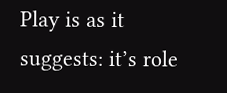Play is as it suggests: it’s role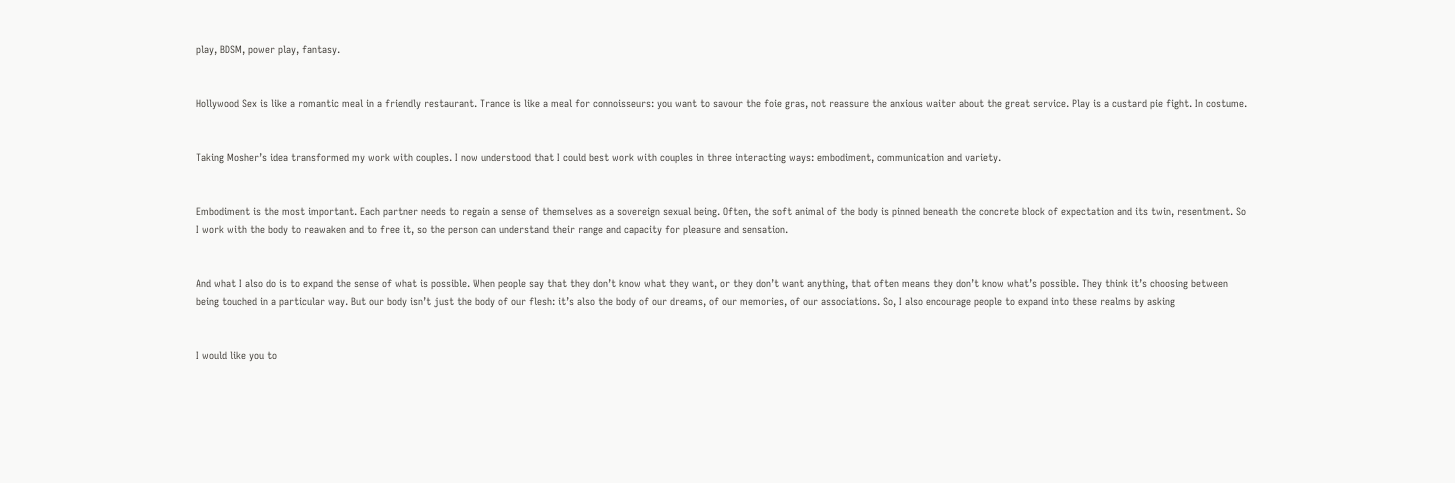play, BDSM, power play, fantasy.


Hollywood Sex is like a romantic meal in a friendly restaurant. Trance is like a meal for connoisseurs: you want to savour the foie gras, not reassure the anxious waiter about the great service. Play is a custard pie fight. In costume.


Taking Mosher’s idea transformed my work with couples. I now understood that I could best work with couples in three interacting ways: embodiment, communication and variety.


Embodiment is the most important. Each partner needs to regain a sense of themselves as a sovereign sexual being. Often, the soft animal of the body is pinned beneath the concrete block of expectation and its twin, resentment. So I work with the body to reawaken and to free it, so the person can understand their range and capacity for pleasure and sensation.


And what I also do is to expand the sense of what is possible. When people say that they don’t know what they want, or they don’t want anything, that often means they don’t know what’s possible. They think it’s choosing between being touched in a particular way. But our body isn’t just the body of our flesh: it’s also the body of our dreams, of our memories, of our associations. So, I also encourage people to expand into these realms by asking


I would like you to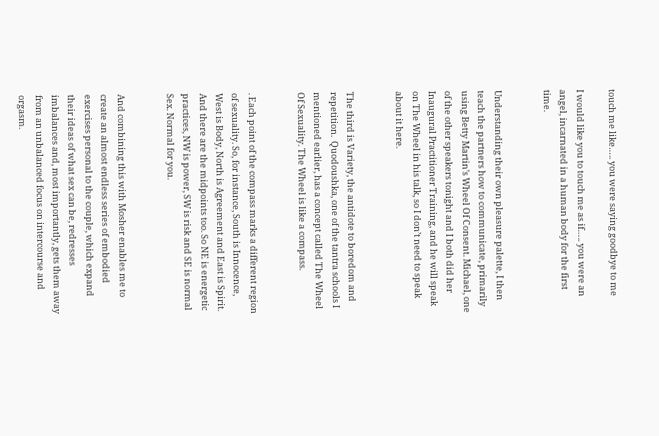touch me like….. you were saying goodbye to me

I would like you to touch me as if….. you were an angel, incarnated in a human body for the first time.


Understanding their own pleasure palette, I then teach the partners how to communicate, primarily using Betty Martin’s Wheel Of Consent. Michael, one of the other speakers tonight and I both did her Inaugural Practitioner Training, and he will speak on The Wheel in his talk, so I don’t need to speak about it here.


The third is Variety, the antidote to boredom and repetition.  Quodoushka, one of the tantra schools I mentioned earlier, has a concept called The Wheel Of Sexuality. The Wheel is like a compass.


. Each point of the compass marks a different region of sexuality. So, for instance, South is Innocence, West is Body, North is Agreement and East is Spirit. And there are the midpoints too. So NE is energetic practices, NW is power, SW is risk and SE is normal Sex. Normal for you.


And combining this with Mosher enables me to create an almost endless series of embodied exercises personal to the couple, which expand their ideas of what sex can be, redresses imbalances and, most importantly, gets them away from an unbalanced focus on intercourse and orgasm.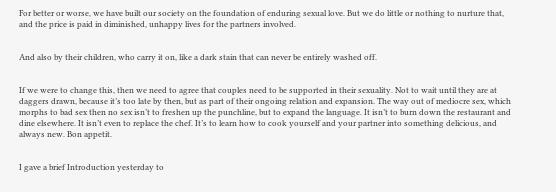For better or worse, we have built our society on the foundation of enduring sexual love. But we do little or nothing to nurture that, and the price is paid in diminished, unhappy lives for the partners involved.


And also by their children, who carry it on, like a dark stain that can never be entirely washed off.


If we were to change this, then we need to agree that couples need to be supported in their sexuality. Not to wait until they are at daggers drawn, because it’s too late by then, but as part of their ongoing relation and expansion. The way out of mediocre sex, which morphs to bad sex then no sex isn’t to freshen up the punchline, but to expand the language. It isn’t to burn down the restaurant and dine elsewhere. It isn’t even to replace the chef. It’s to learn how to cook yourself and your partner into something delicious, and always new. Bon appetit.


I gave a brief Introduction yesterday to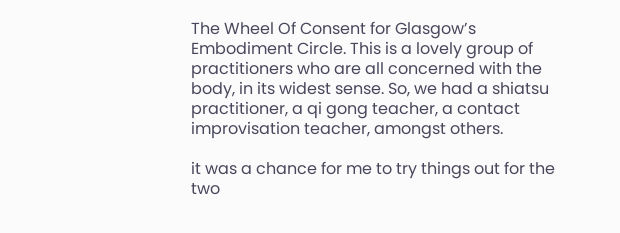The Wheel Of Consent for Glasgow’s Embodiment Circle. This is a lovely group of practitioners who are all concerned with the body, in its widest sense. So, we had a shiatsu practitioner, a qi gong teacher, a contact improvisation teacher, amongst others.

it was a chance for me to try things out for the two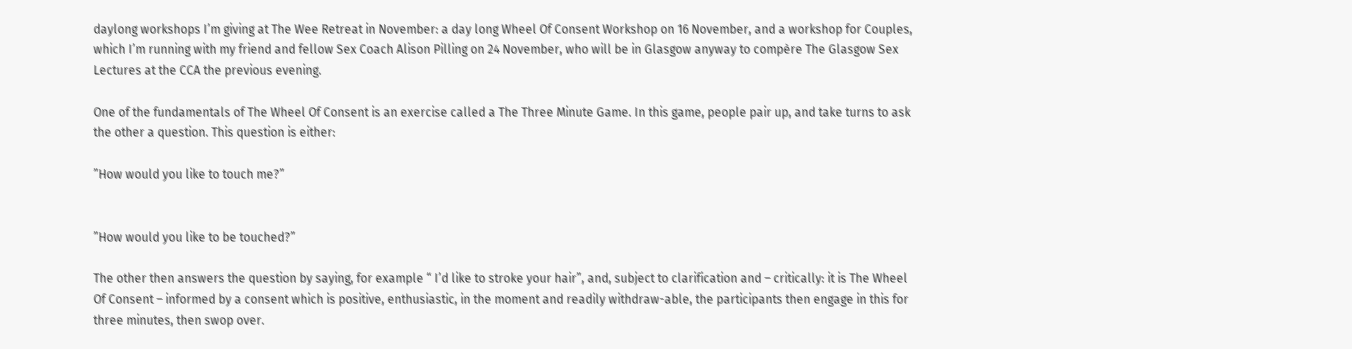daylong workshops I’m giving at The Wee Retreat in November: a day long Wheel Of Consent Workshop on 16 November, and a workshop for Couples, which I’m running with my friend and fellow Sex Coach Alison Pilling on 24 November, who will be in Glasgow anyway to compère The Glasgow Sex Lectures at the CCA the previous evening.

One of the fundamentals of The Wheel Of Consent is an exercise called a The Three Minute Game. In this game, people pair up, and take turns to ask the other a question. This question is either:

”How would you like to touch me?”


”How would you like to be touched?”

The other then answers the question by saying, for example “ I’d like to stroke your hair”, and, subject to clarification and – critically: it is The Wheel Of Consent – informed by a consent which is positive, enthusiastic, in the moment and readily withdraw-able, the participants then engage in this for three minutes, then swop over.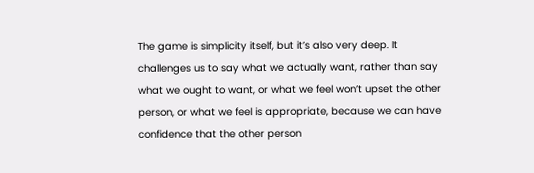The game is simplicity itself, but it’s also very deep. It challenges us to say what we actually want, rather than say what we ought to want, or what we feel won’t upset the other person, or what we feel is appropriate, because we can have confidence that the other person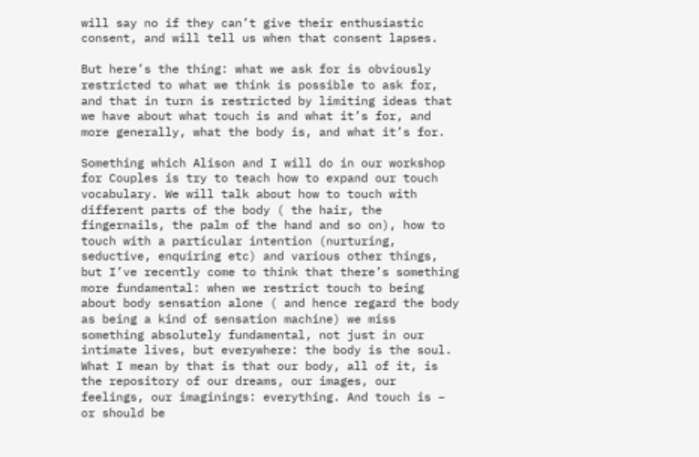will say no if they can’t give their enthusiastic consent, and will tell us when that consent lapses.

But here’s the thing: what we ask for is obviously restricted to what we think is possible to ask for, and that in turn is restricted by limiting ideas that we have about what touch is and what it’s for, and more generally, what the body is, and what it’s for.

Something which Alison and I will do in our workshop for Couples is try to teach how to expand our touch vocabulary. We will talk about how to touch with different parts of the body ( the hair, the fingernails, the palm of the hand and so on), how to touch with a particular intention (nurturing, seductive, enquiring etc) and various other things, but I’ve recently come to think that there’s something more fundamental: when we restrict touch to being about body sensation alone ( and hence regard the body as being a kind of sensation machine) we miss something absolutely fundamental, not just in our intimate lives, but everywhere: the body is the soul. What I mean by that is that our body, all of it, is the repository of our dreams, our images, our feelings, our imaginings: everything. And touch is – or should be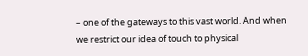– one of the gateways to this vast world. And when we restrict our idea of touch to physical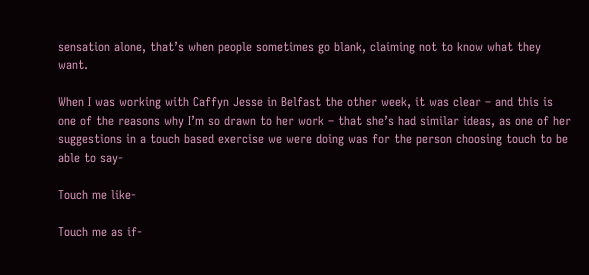sensation alone, that’s when people sometimes go blank, claiming not to know what they want.

When I was working with Caffyn Jesse in Belfast the other week, it was clear – and this is one of the reasons why I’m so drawn to her work – that she’s had similar ideas, as one of her suggestions in a touch based exercise we were doing was for the person choosing touch to be able to say-

Touch me like-

Touch me as if-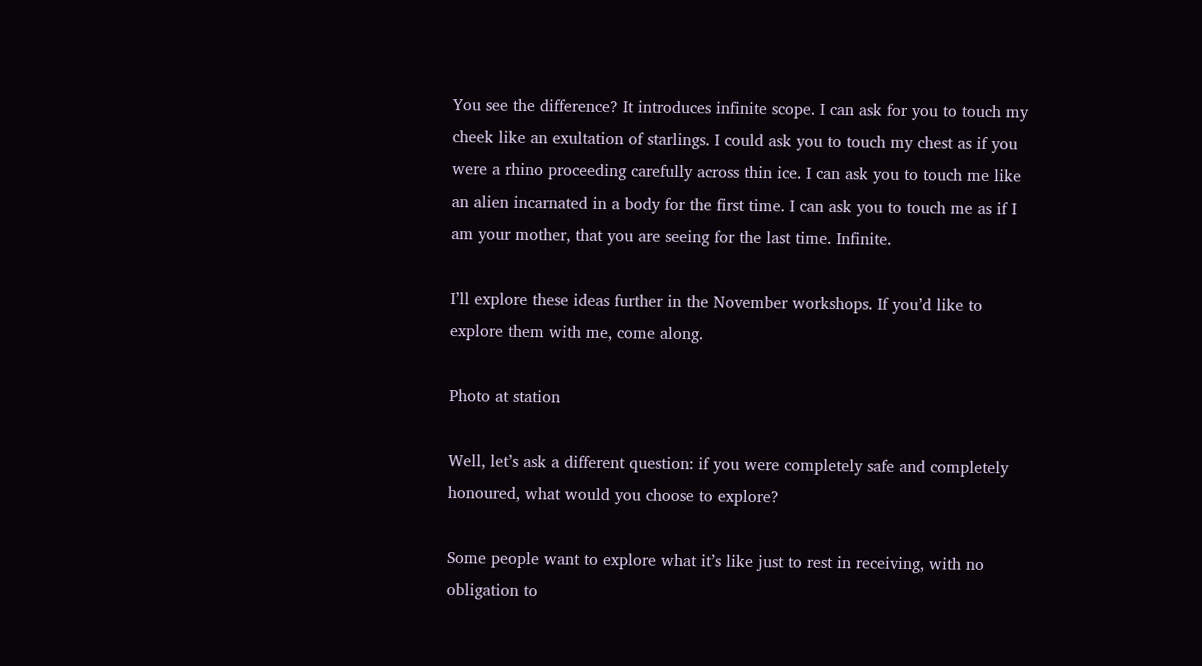You see the difference? It introduces infinite scope. I can ask for you to touch my cheek like an exultation of starlings. I could ask you to touch my chest as if you were a rhino proceeding carefully across thin ice. I can ask you to touch me like an alien incarnated in a body for the first time. I can ask you to touch me as if I am your mother, that you are seeing for the last time. Infinite.

I’ll explore these ideas further in the November workshops. If you’d like to explore them with me, come along.

Photo at station

Well, let’s ask a different question: if you were completely safe and completely honoured, what would you choose to explore?

Some people want to explore what it’s like just to rest in receiving, with no obligation to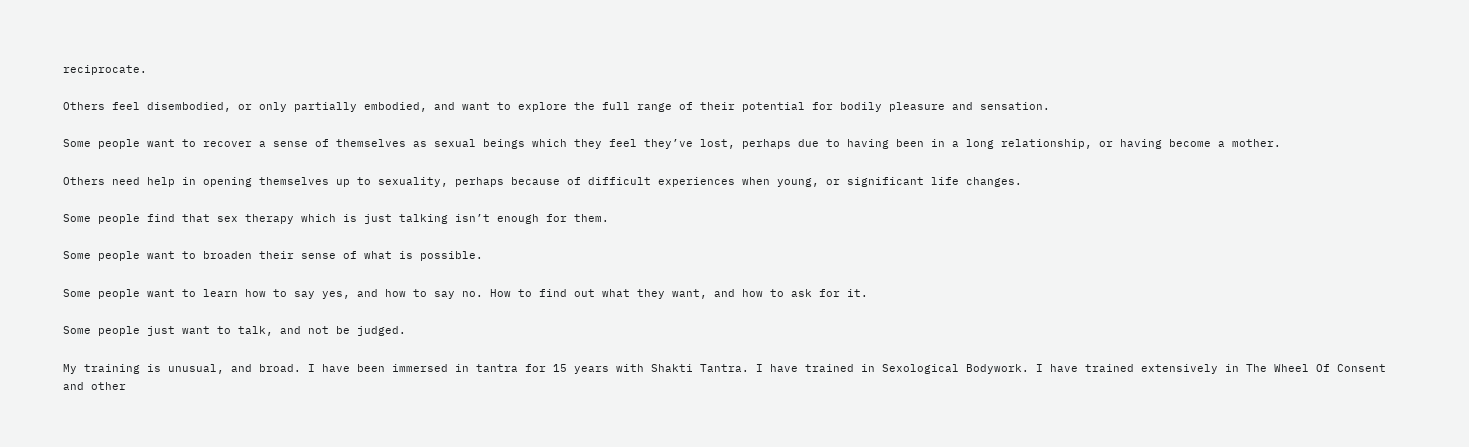reciprocate.

Others feel disembodied, or only partially embodied, and want to explore the full range of their potential for bodily pleasure and sensation.

Some people want to recover a sense of themselves as sexual beings which they feel they’ve lost, perhaps due to having been in a long relationship, or having become a mother.

Others need help in opening themselves up to sexuality, perhaps because of difficult experiences when young, or significant life changes.

Some people find that sex therapy which is just talking isn’t enough for them.

Some people want to broaden their sense of what is possible.

Some people want to learn how to say yes, and how to say no. How to find out what they want, and how to ask for it.

Some people just want to talk, and not be judged.

My training is unusual, and broad. I have been immersed in tantra for 15 years with Shakti Tantra. I have trained in Sexological Bodywork. I have trained extensively in The Wheel Of Consent and other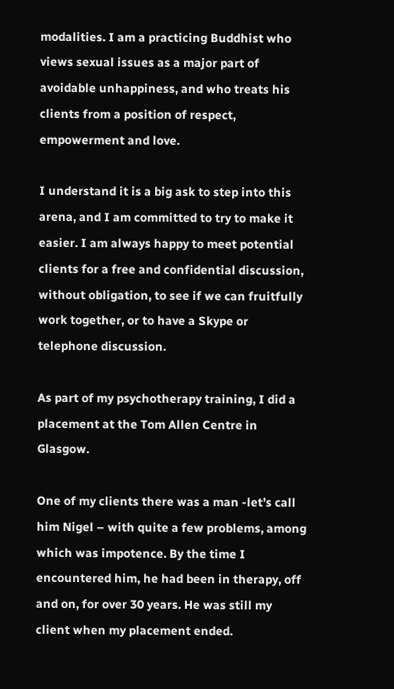modalities. I am a practicing Buddhist who views sexual issues as a major part of avoidable unhappiness, and who treats his clients from a position of respect, empowerment and love.

I understand it is a big ask to step into this arena, and I am committed to try to make it easier. I am always happy to meet potential clients for a free and confidential discussion, without obligation, to see if we can fruitfully work together, or to have a Skype or telephone discussion.

As part of my psychotherapy training, I did a placement at the Tom Allen Centre in Glasgow.

One of my clients there was a man -let’s call him Nigel – with quite a few problems, among which was impotence. By the time I encountered him, he had been in therapy, off and on, for over 30 years. He was still my client when my placement ended.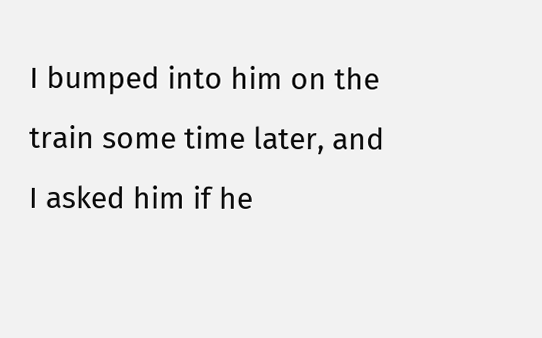I bumped into him on the train some time later, and I asked him if he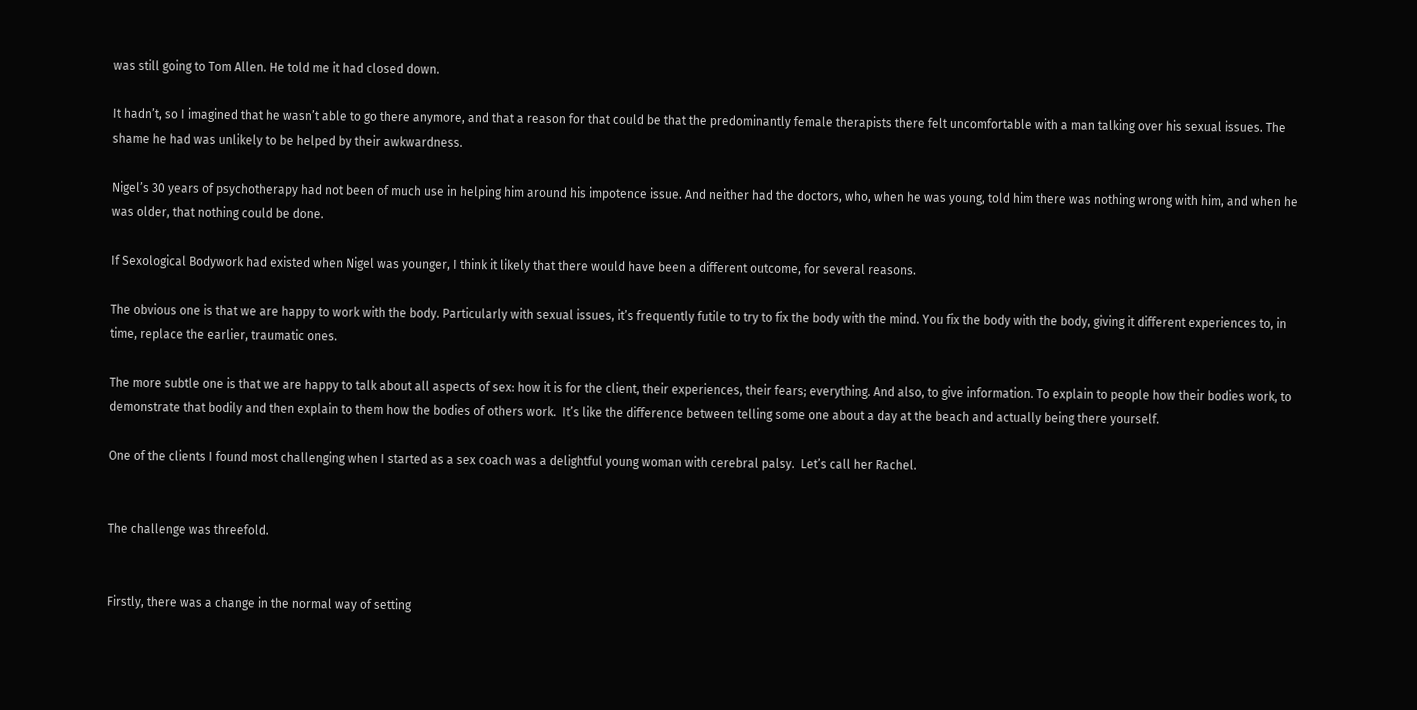was still going to Tom Allen. He told me it had closed down.

It hadn’t, so I imagined that he wasn’t able to go there anymore, and that a reason for that could be that the predominantly female therapists there felt uncomfortable with a man talking over his sexual issues. The shame he had was unlikely to be helped by their awkwardness.

Nigel’s 30 years of psychotherapy had not been of much use in helping him around his impotence issue. And neither had the doctors, who, when he was young, told him there was nothing wrong with him, and when he was older, that nothing could be done.

If Sexological Bodywork had existed when Nigel was younger, I think it likely that there would have been a different outcome, for several reasons.

The obvious one is that we are happy to work with the body. Particularly with sexual issues, it’s frequently futile to try to fix the body with the mind. You fix the body with the body, giving it different experiences to, in time, replace the earlier, traumatic ones.

The more subtle one is that we are happy to talk about all aspects of sex: how it is for the client, their experiences, their fears; everything. And also, to give information. To explain to people how their bodies work, to demonstrate that bodily and then explain to them how the bodies of others work.  It’s like the difference between telling some one about a day at the beach and actually being there yourself.

One of the clients I found most challenging when I started as a sex coach was a delightful young woman with cerebral palsy.  Let’s call her Rachel.


The challenge was threefold.


Firstly, there was a change in the normal way of setting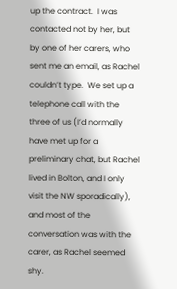up the contract.  I was contacted not by her, but by one of her carers, who sent me an email, as Rachel couldn’t type.  We set up a telephone call with the three of us (I’d normally have met up for a preliminary chat, but Rachel lived in Bolton, and I only visit the NW sporadically), and most of the conversation was with the carer, as Rachel seemed shy.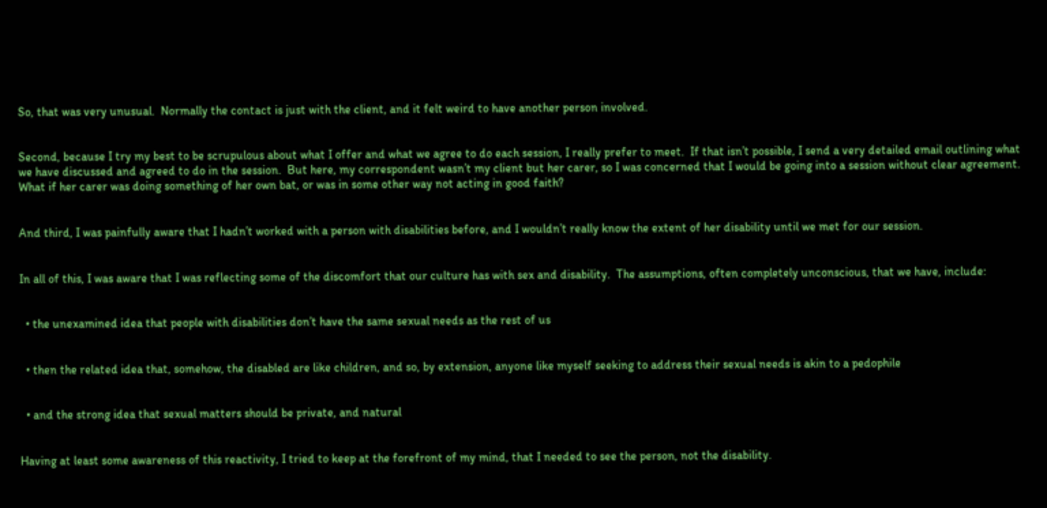So, that was very unusual.  Normally the contact is just with the client, and it felt weird to have another person involved.


Second, because I try my best to be scrupulous about what I offer and what we agree to do each session, I really prefer to meet.  If that isn’t possible, I send a very detailed email outlining what we have discussed and agreed to do in the session.  But here, my correspondent wasn’t my client but her carer, so I was concerned that I would be going into a session without clear agreement.  What if her carer was doing something of her own bat, or was in some other way not acting in good faith?


And third, I was painfully aware that I hadn’t worked with a person with disabilities before, and I wouldn’t really know the extent of her disability until we met for our session.


In all of this, I was aware that I was reflecting some of the discomfort that our culture has with sex and disability.  The assumptions, often completely unconscious, that we have, include:


  • the unexamined idea that people with disabilities don’t have the same sexual needs as the rest of us


  • then the related idea that, somehow, the disabled are like children, and so, by extension, anyone like myself seeking to address their sexual needs is akin to a pedophile


  • and the strong idea that sexual matters should be private, and natural


Having at least some awareness of this reactivity, I tried to keep at the forefront of my mind, that I needed to see the person, not the disability.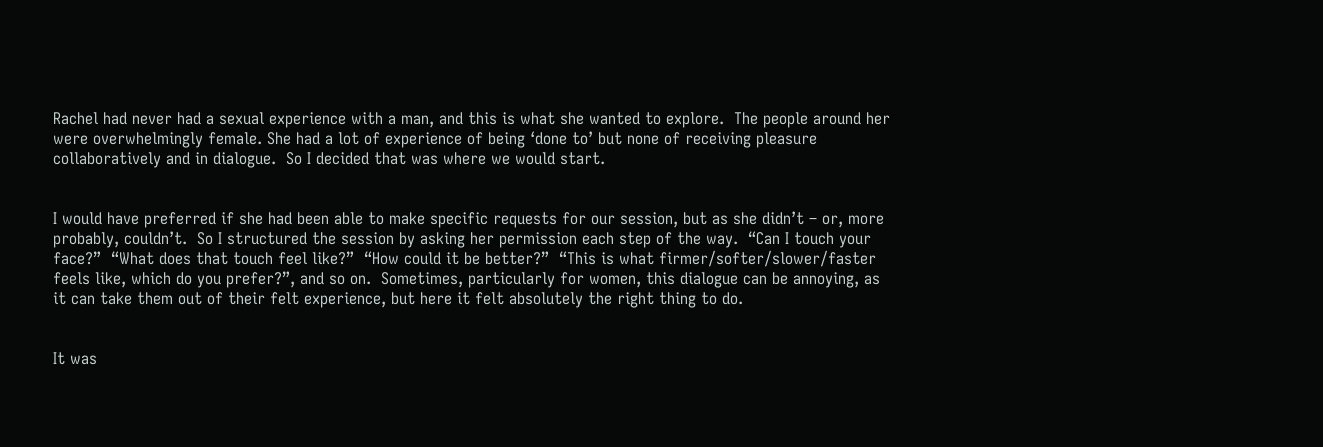Rachel had never had a sexual experience with a man, and this is what she wanted to explore.  The people around her were overwhelmingly female. She had a lot of experience of being ‘done to’ but none of receiving pleasure collaboratively and in dialogue.  So I decided that was where we would start.


I would have preferred if she had been able to make specific requests for our session, but as she didn’t – or, more probably, couldn’t.  So I structured the session by asking her permission each step of the way.  “Can I touch your face?”  “What does that touch feel like?”  “How could it be better?”  “This is what firmer/softer/slower/faster feels like, which do you prefer?”, and so on.  Sometimes, particularly for women, this dialogue can be annoying, as it can take them out of their felt experience, but here it felt absolutely the right thing to do.


It was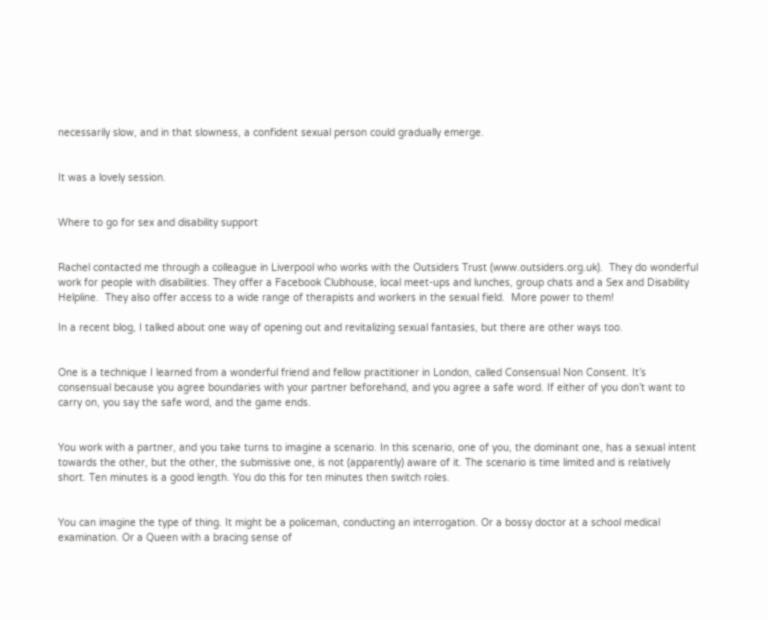necessarily slow, and in that slowness, a confident sexual person could gradually emerge.


It was a lovely session.


Where to go for sex and disability support


Rachel contacted me through a colleague in Liverpool who works with the Outsiders Trust (www.outsiders.org.uk).  They do wonderful work for people with disabilities. They offer a Facebook Clubhouse, local meet-ups and lunches, group chats and a Sex and Disability Helpline.  They also offer access to a wide range of therapists and workers in the sexual field.  More power to them!

In a recent blog, I talked about one way of opening out and revitalizing sexual fantasies, but there are other ways too.


One is a technique I learned from a wonderful friend and fellow practitioner in London, called Consensual Non Consent. It’s consensual because you agree boundaries with your partner beforehand, and you agree a safe word. If either of you don’t want to carry on, you say the safe word, and the game ends.


You work with a partner, and you take turns to imagine a scenario. In this scenario, one of you, the dominant one, has a sexual intent towards the other, but the other, the submissive one, is not (apparently) aware of it. The scenario is time limited and is relatively short. Ten minutes is a good length. You do this for ten minutes then switch roles.


You can imagine the type of thing. It might be a policeman, conducting an interrogation. Or a bossy doctor at a school medical examination. Or a Queen with a bracing sense of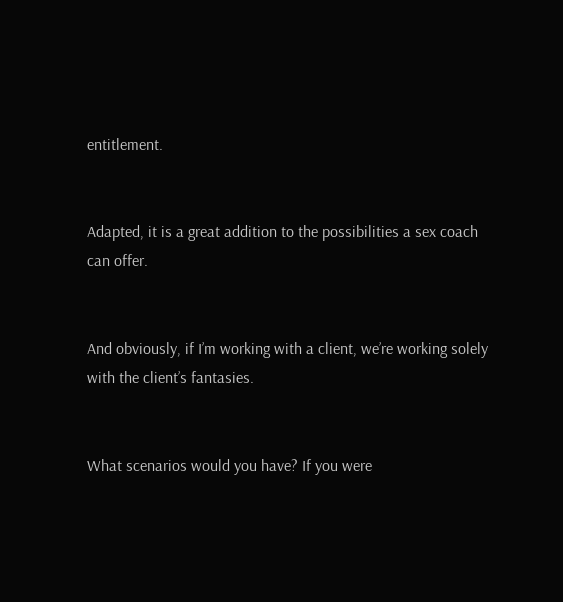entitlement.


Adapted, it is a great addition to the possibilities a sex coach can offer.


And obviously, if I’m working with a client, we’re working solely with the client’s fantasies.


What scenarios would you have? If you were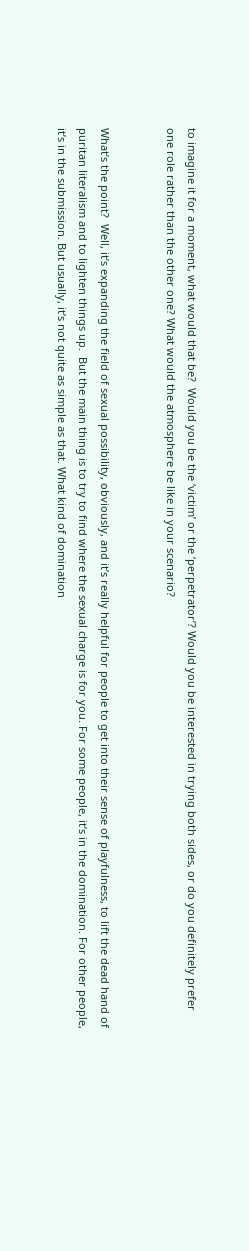to imagine it for a moment, what would that be?  Would you be the ‘victim’ or the ‘perpetrator’? Would you be interested in trying both sides, or do you definitely prefer one role rather than the other one? What would the atmosphere be like in your scenario?


What’s the point?  Well, it’s expanding the field of sexual possibility, obviously, and it’s really helpful for people to get into their sense of playfulness, to lift the dead hand of puritan literalism and to lighten things up.  But the main thing is to try to find where the sexual charge is for you. For some people, it’s in the domination. For other people, it’s in the submission. But usually, it’s not quite as simple as that. What kind of domination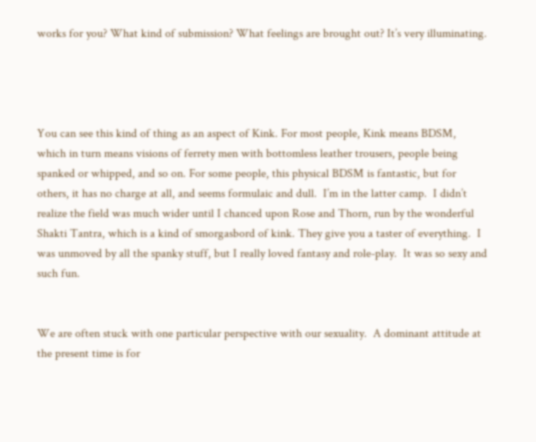works for you? What kind of submission? What feelings are brought out? It’s very illuminating.




You can see this kind of thing as an aspect of Kink. For most people, Kink means BDSM, which in turn means visions of ferrety men with bottomless leather trousers, people being spanked or whipped, and so on. For some people, this physical BDSM is fantastic, but for others, it has no charge at all, and seems formulaic and dull.  I’m in the latter camp.  I didn’t realize the field was much wider until I chanced upon Rose and Thorn, run by the wonderful Shakti Tantra, which is a kind of smorgasbord of kink. They give you a taster of everything.  I was unmoved by all the spanky stuff, but I really loved fantasy and role-play.  It was so sexy and such fun.


We are often stuck with one particular perspective with our sexuality.  A dominant attitude at the present time is for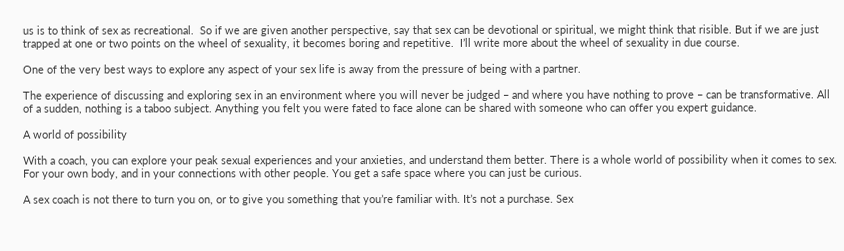us is to think of sex as recreational.  So if we are given another perspective, say that sex can be devotional or spiritual, we might think that risible. But if we are just trapped at one or two points on the wheel of sexuality, it becomes boring and repetitive.  I’ll write more about the wheel of sexuality in due course.

One of the very best ways to explore any aspect of your sex life is away from the pressure of being with a partner.

The experience of discussing and exploring sex in an environment where you will never be judged – and where you have nothing to prove – can be transformative. All of a sudden, nothing is a taboo subject. Anything you felt you were fated to face alone can be shared with someone who can offer you expert guidance.

A world of possibility

With a coach, you can explore your peak sexual experiences and your anxieties, and understand them better. There is a whole world of possibility when it comes to sex. For your own body, and in your connections with other people. You get a safe space where you can just be curious.

A sex coach is not there to turn you on, or to give you something that you’re familiar with. It’s not a purchase. Sex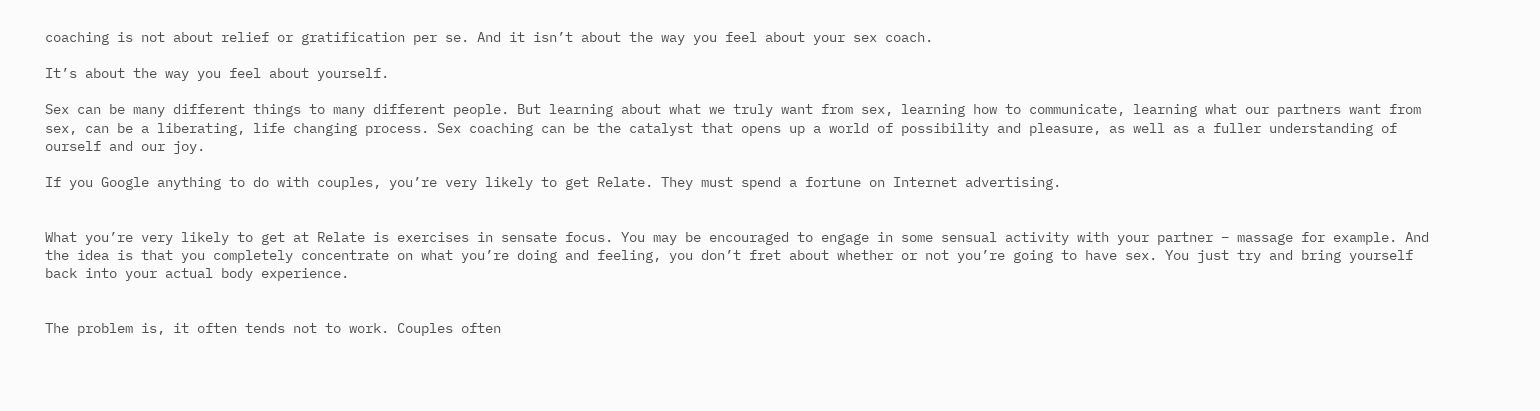coaching is not about relief or gratification per se. And it isn’t about the way you feel about your sex coach.

It’s about the way you feel about yourself.

Sex can be many different things to many different people. But learning about what we truly want from sex, learning how to communicate, learning what our partners want from sex, can be a liberating, life changing process. Sex coaching can be the catalyst that opens up a world of possibility and pleasure, as well as a fuller understanding of ourself and our joy.

If you Google anything to do with couples, you’re very likely to get Relate. They must spend a fortune on Internet advertising.


What you’re very likely to get at Relate is exercises in sensate focus. You may be encouraged to engage in some sensual activity with your partner – massage for example. And the idea is that you completely concentrate on what you’re doing and feeling, you don’t fret about whether or not you’re going to have sex. You just try and bring yourself back into your actual body experience.


The problem is, it often tends not to work. Couples often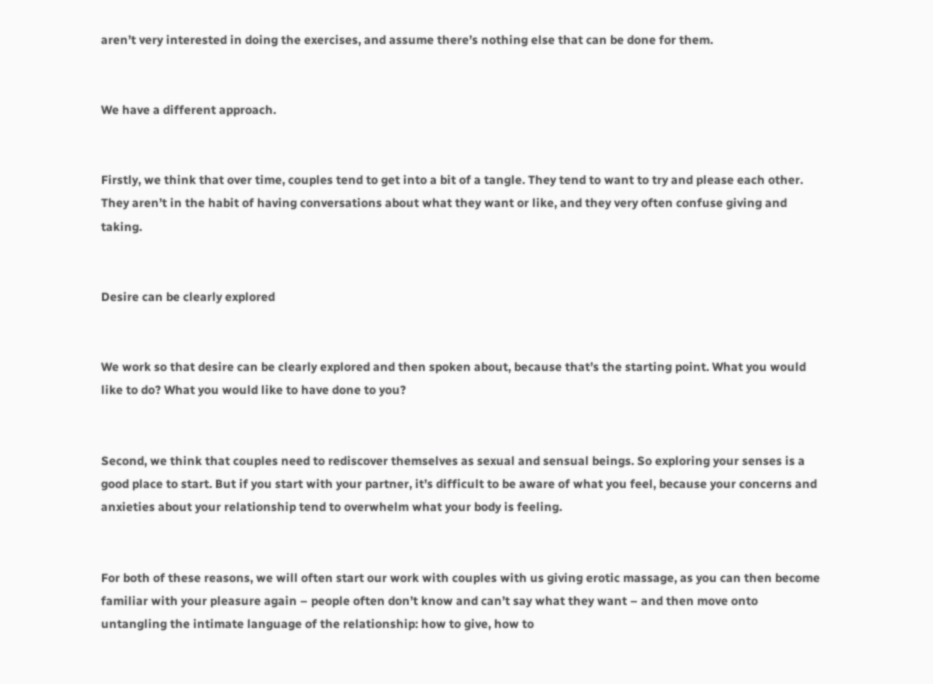aren’t very interested in doing the exercises, and assume there’s nothing else that can be done for them.


We have a different approach.


Firstly, we think that over time, couples tend to get into a bit of a tangle. They tend to want to try and please each other. They aren’t in the habit of having conversations about what they want or like, and they very often confuse giving and taking.


Desire can be clearly explored


We work so that desire can be clearly explored and then spoken about, because that’s the starting point. What you would like to do? What you would like to have done to you?


Second, we think that couples need to rediscover themselves as sexual and sensual beings. So exploring your senses is a good place to start. But if you start with your partner, it’s difficult to be aware of what you feel, because your concerns and anxieties about your relationship tend to overwhelm what your body is feeling.


For both of these reasons, we will often start our work with couples with us giving erotic massage, as you can then become familiar with your pleasure again – people often don’t know and can’t say what they want – and then move onto untangling the intimate language of the relationship: how to give, how to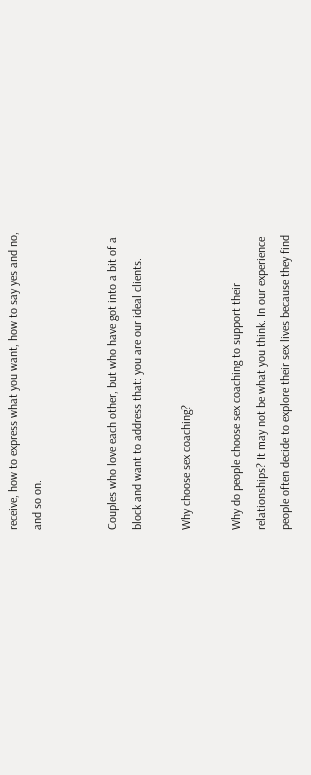receive, how to express what you want, how to say yes and no, and so on.


Couples who love each other, but who have got into a bit of a block and want to address that: you are our ideal clients.

Why choose sex coaching?

Why do people choose sex coaching to support their relationships? It may not be what you think. In our experience people often decide to explore their sex lives because they find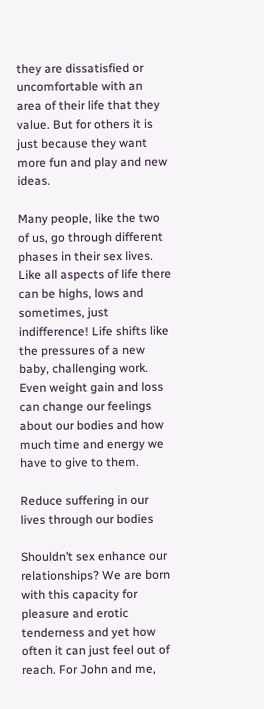they are dissatisfied or uncomfortable with an area of their life that they value. But for others it is just because they want more fun and play and new ideas.

Many people, like the two of us, go through different phases in their sex lives. Like all aspects of life there can be highs, lows and sometimes, just indifference! Life shifts like the pressures of a new baby, challenging work. Even weight gain and loss can change our feelings about our bodies and how much time and energy we have to give to them.

Reduce suffering in our lives through our bodies

Shouldn’t sex enhance our relationships? We are born with this capacity for pleasure and erotic tenderness and yet how often it can just feel out of reach. For John and me,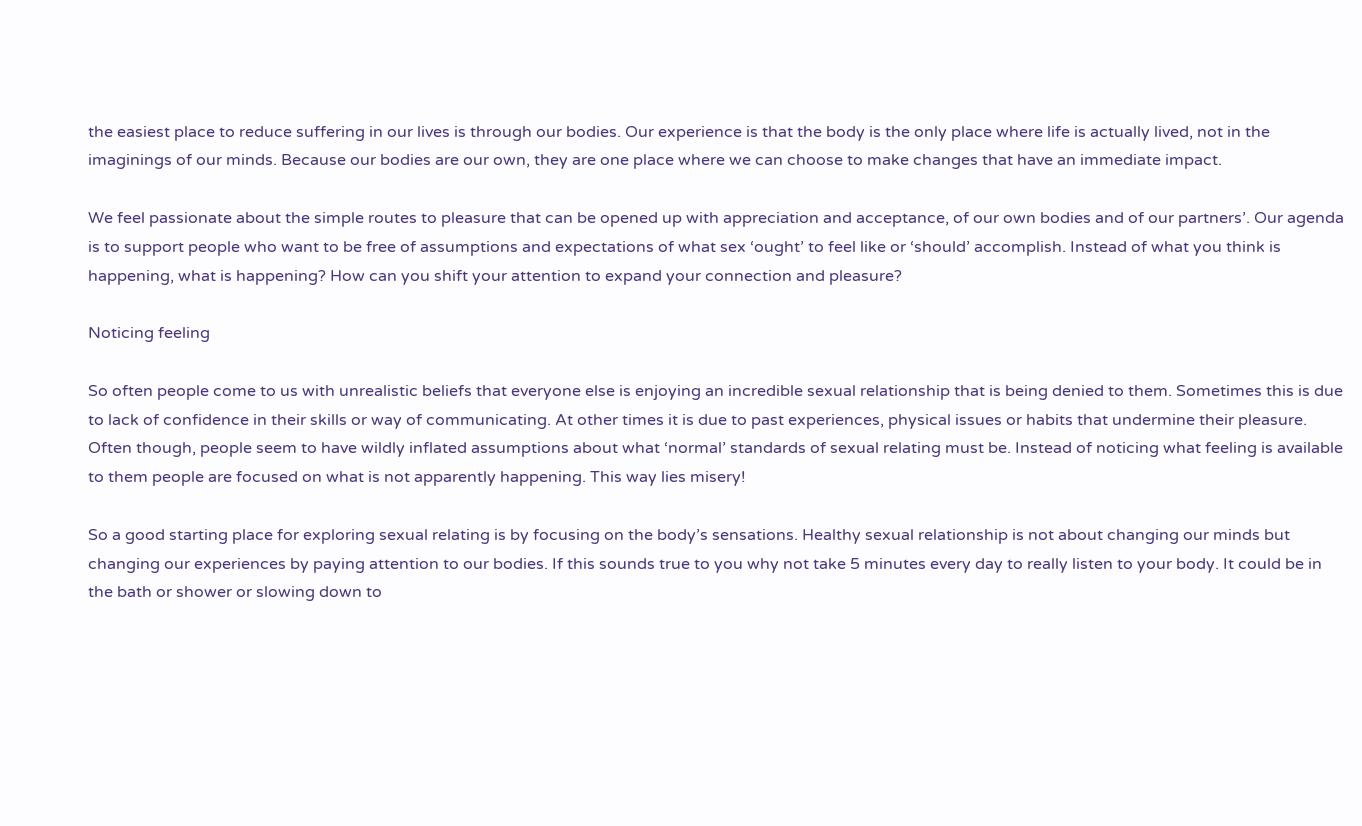the easiest place to reduce suffering in our lives is through our bodies. Our experience is that the body is the only place where life is actually lived, not in the imaginings of our minds. Because our bodies are our own, they are one place where we can choose to make changes that have an immediate impact.

We feel passionate about the simple routes to pleasure that can be opened up with appreciation and acceptance, of our own bodies and of our partners’. Our agenda is to support people who want to be free of assumptions and expectations of what sex ‘ought’ to feel like or ‘should’ accomplish. Instead of what you think is happening, what is happening? How can you shift your attention to expand your connection and pleasure?

Noticing feeling

So often people come to us with unrealistic beliefs that everyone else is enjoying an incredible sexual relationship that is being denied to them. Sometimes this is due to lack of confidence in their skills or way of communicating. At other times it is due to past experiences, physical issues or habits that undermine their pleasure. Often though, people seem to have wildly inflated assumptions about what ‘normal’ standards of sexual relating must be. Instead of noticing what feeling is available to them people are focused on what is not apparently happening. This way lies misery!

So a good starting place for exploring sexual relating is by focusing on the body’s sensations. Healthy sexual relationship is not about changing our minds but changing our experiences by paying attention to our bodies. If this sounds true to you why not take 5 minutes every day to really listen to your body. It could be in the bath or shower or slowing down to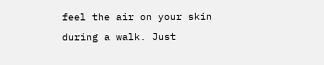feel the air on your skin during a walk. Just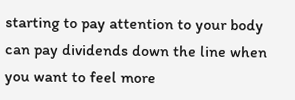starting to pay attention to your body can pay dividends down the line when you want to feel more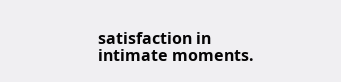satisfaction in intimate moments.